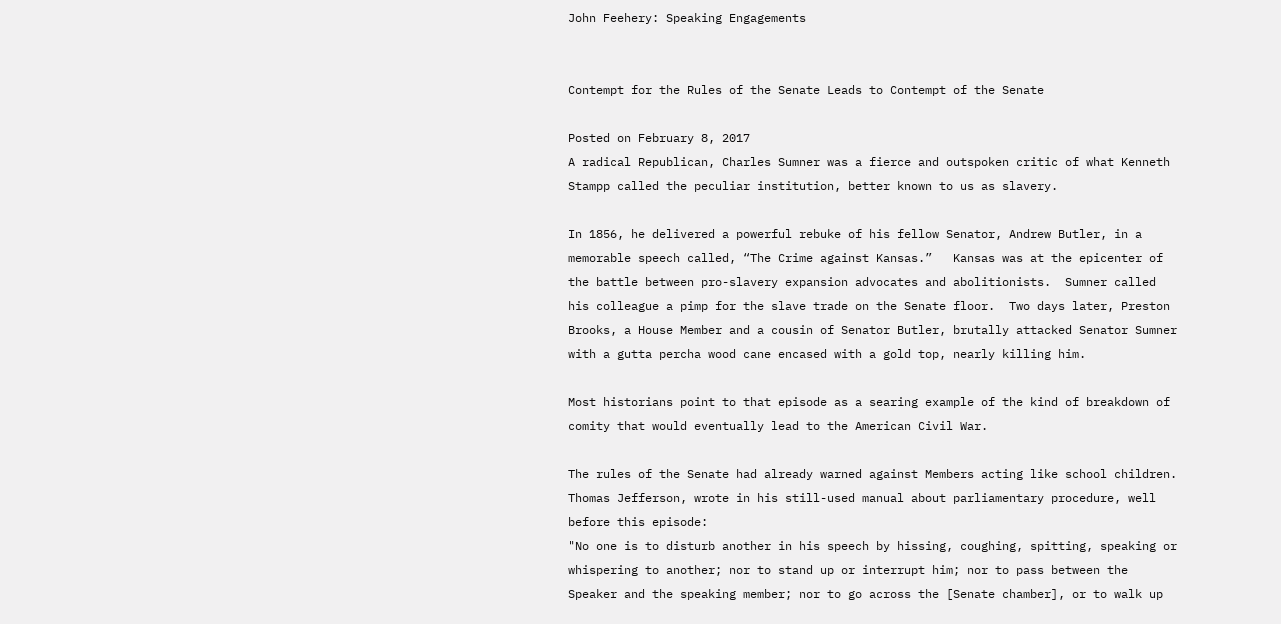John Feehery: Speaking Engagements


Contempt for the Rules of the Senate Leads to Contempt of the Senate

Posted on February 8, 2017
A radical Republican, Charles Sumner was a fierce and outspoken critic of what Kenneth Stampp called the peculiar institution, better known to us as slavery.

In 1856, he delivered a powerful rebuke of his fellow Senator, Andrew Butler, in a memorable speech called, “The Crime against Kansas.”   Kansas was at the epicenter of the battle between pro-slavery expansion advocates and abolitionists.  Sumner called his colleague a pimp for the slave trade on the Senate floor.  Two days later, Preston Brooks, a House Member and a cousin of Senator Butler, brutally attacked Senator Sumner with a gutta percha wood cane encased with a gold top, nearly killing him.

Most historians point to that episode as a searing example of the kind of breakdown of comity that would eventually lead to the American Civil War.

The rules of the Senate had already warned against Members acting like school children.  Thomas Jefferson, wrote in his still-used manual about parliamentary procedure, well before this episode:
"No one is to disturb another in his speech by hissing, coughing, spitting, speaking or whispering to another; nor to stand up or interrupt him; nor to pass between the Speaker and the speaking member; nor to go across the [Senate chamber], or to walk up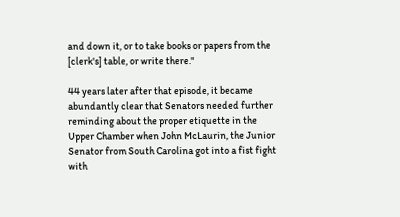and down it, or to take books or papers from the [clerk's] table, or write there."

44 years later after that episode, it became abundantly clear that Senators needed further reminding about the proper etiquette in the Upper Chamber when John McLaurin, the Junior Senator from South Carolina got into a fist fight with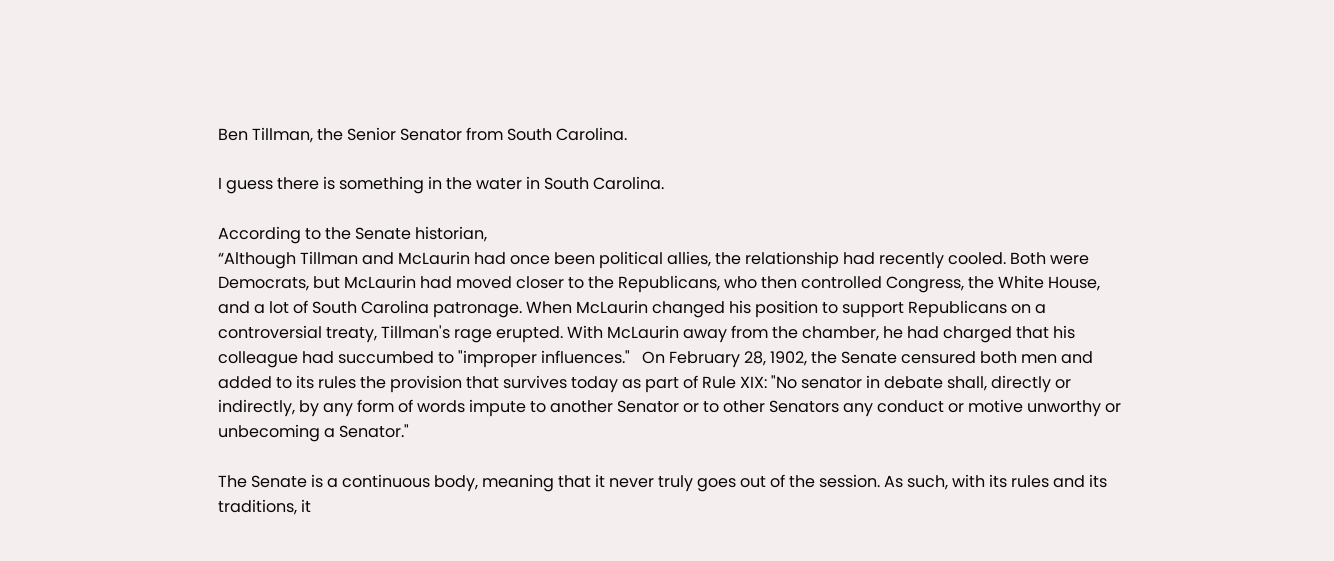Ben Tillman, the Senior Senator from South Carolina.

I guess there is something in the water in South Carolina.

According to the Senate historian,
“Although Tillman and McLaurin had once been political allies, the relationship had recently cooled. Both were Democrats, but McLaurin had moved closer to the Republicans, who then controlled Congress, the White House, and a lot of South Carolina patronage. When McLaurin changed his position to support Republicans on a controversial treaty, Tillman's rage erupted. With McLaurin away from the chamber, he had charged that his colleague had succumbed to "improper influences."   On February 28, 1902, the Senate censured both men and added to its rules the provision that survives today as part of Rule XIX: "No senator in debate shall, directly or indirectly, by any form of words impute to another Senator or to other Senators any conduct or motive unworthy or unbecoming a Senator."

The Senate is a continuous body, meaning that it never truly goes out of the session. As such, with its rules and its traditions, it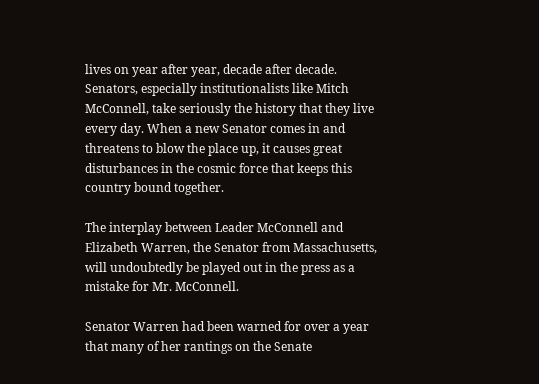lives on year after year, decade after decade.  Senators, especially institutionalists like Mitch McConnell, take seriously the history that they live every day. When a new Senator comes in and threatens to blow the place up, it causes great disturbances in the cosmic force that keeps this country bound together.

The interplay between Leader McConnell and Elizabeth Warren, the Senator from Massachusetts, will undoubtedly be played out in the press as a mistake for Mr. McConnell.

Senator Warren had been warned for over a year that many of her rantings on the Senate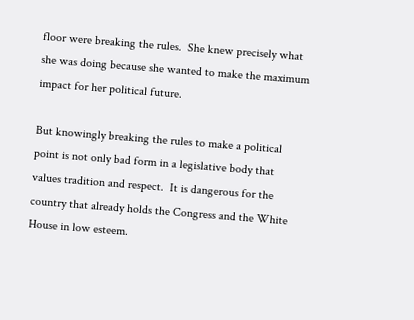floor were breaking the rules.  She knew precisely what she was doing because she wanted to make the maximum impact for her political future.

But knowingly breaking the rules to make a political point is not only bad form in a legislative body that values tradition and respect.  It is dangerous for the country that already holds the Congress and the White House in low esteem.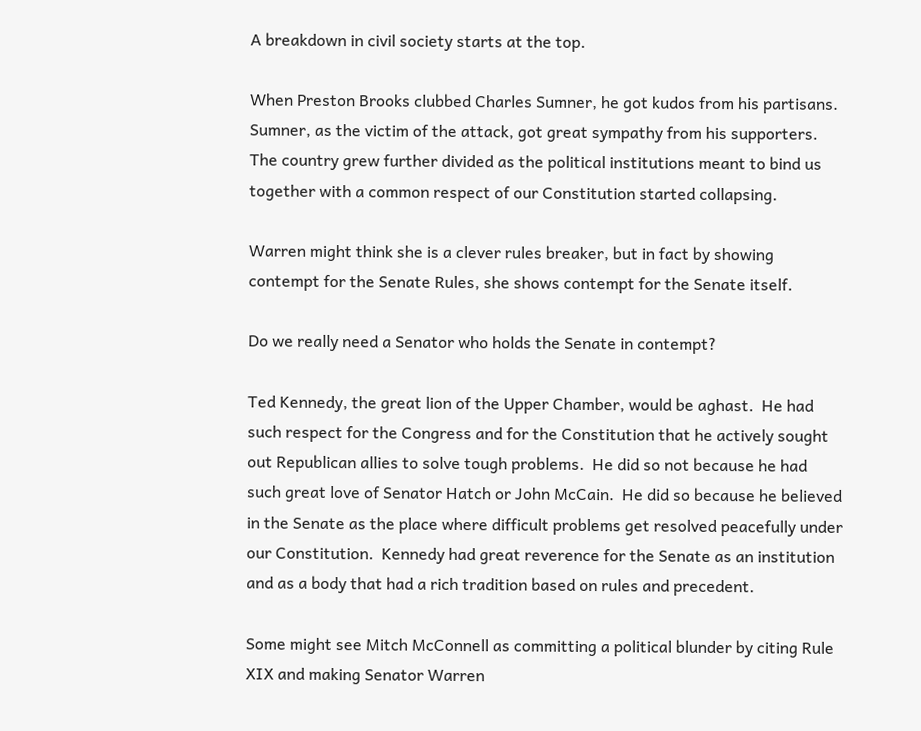A breakdown in civil society starts at the top.

When Preston Brooks clubbed Charles Sumner, he got kudos from his partisans.  Sumner, as the victim of the attack, got great sympathy from his supporters.  The country grew further divided as the political institutions meant to bind us together with a common respect of our Constitution started collapsing.

Warren might think she is a clever rules breaker, but in fact by showing contempt for the Senate Rules, she shows contempt for the Senate itself.

Do we really need a Senator who holds the Senate in contempt?

Ted Kennedy, the great lion of the Upper Chamber, would be aghast.  He had such respect for the Congress and for the Constitution that he actively sought out Republican allies to solve tough problems.  He did so not because he had such great love of Senator Hatch or John McCain.  He did so because he believed in the Senate as the place where difficult problems get resolved peacefully under our Constitution.  Kennedy had great reverence for the Senate as an institution and as a body that had a rich tradition based on rules and precedent.

Some might see Mitch McConnell as committing a political blunder by citing Rule XIX and making Senator Warren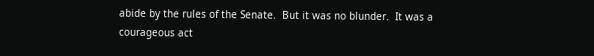abide by the rules of the Senate.  But it was no blunder.  It was a courageous act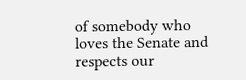of somebody who loves the Senate and respects our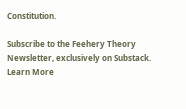Constitution.

Subscribe to the Feehery Theory Newsletter, exclusively on Substack.
Learn More